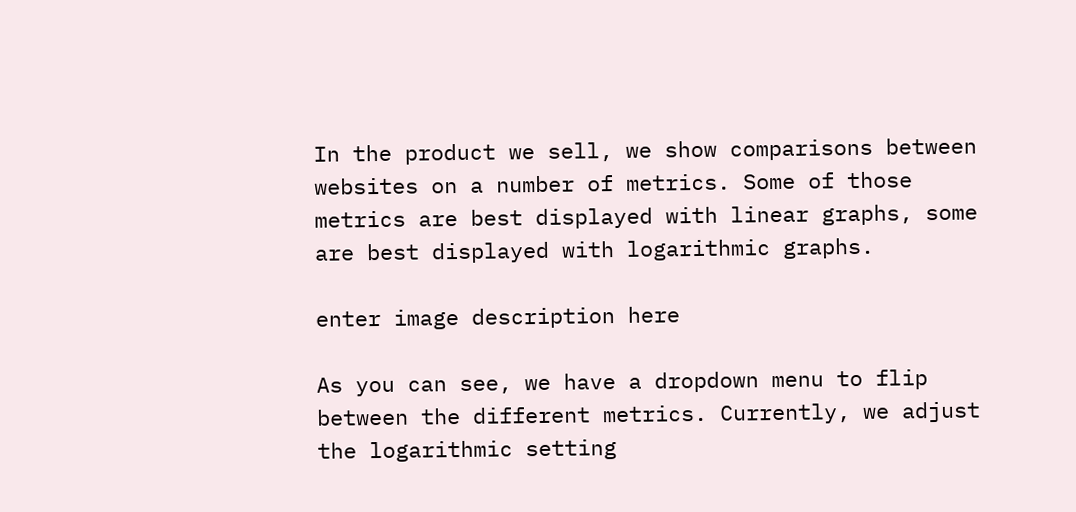In the product we sell, we show comparisons between websites on a number of metrics. Some of those metrics are best displayed with linear graphs, some are best displayed with logarithmic graphs.

enter image description here

As you can see, we have a dropdown menu to flip between the different metrics. Currently, we adjust the logarithmic setting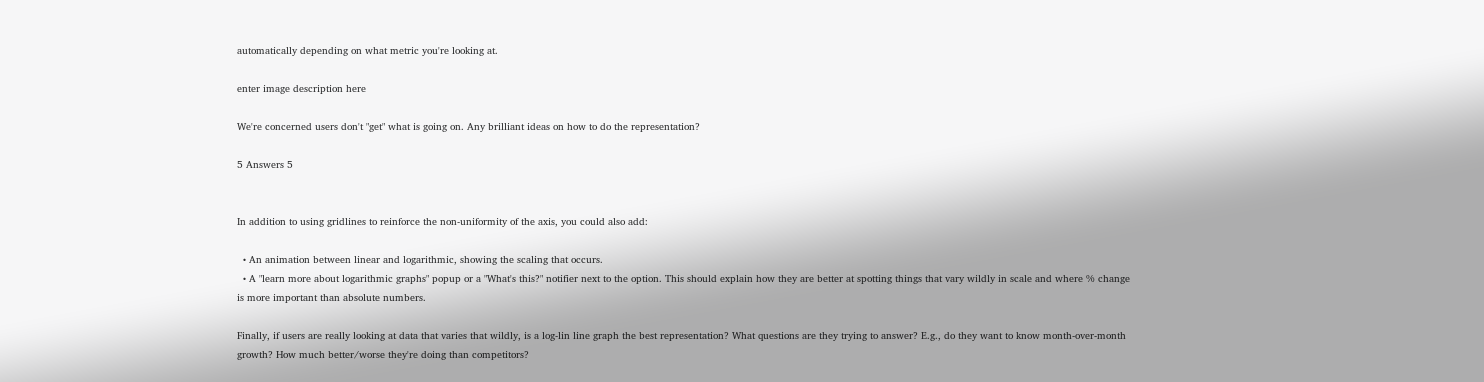automatically depending on what metric you're looking at.

enter image description here

We're concerned users don't "get" what is going on. Any brilliant ideas on how to do the representation?

5 Answers 5


In addition to using gridlines to reinforce the non-uniformity of the axis, you could also add:

  • An animation between linear and logarithmic, showing the scaling that occurs.
  • A "learn more about logarithmic graphs" popup or a "What's this?" notifier next to the option. This should explain how they are better at spotting things that vary wildly in scale and where % change is more important than absolute numbers.

Finally, if users are really looking at data that varies that wildly, is a log-lin line graph the best representation? What questions are they trying to answer? E.g., do they want to know month-over-month growth? How much better/worse they're doing than competitors?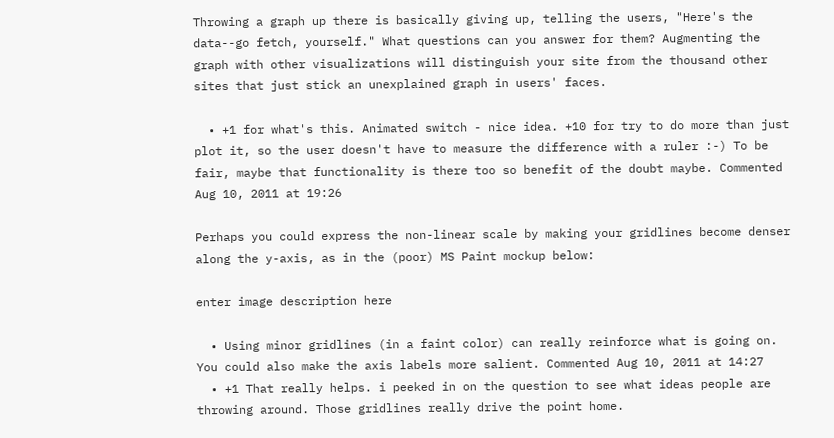Throwing a graph up there is basically giving up, telling the users, "Here's the data--go fetch, yourself." What questions can you answer for them? Augmenting the graph with other visualizations will distinguish your site from the thousand other sites that just stick an unexplained graph in users' faces.

  • +1 for what's this. Animated switch - nice idea. +10 for try to do more than just plot it, so the user doesn't have to measure the difference with a ruler :-) To be fair, maybe that functionality is there too so benefit of the doubt maybe. Commented Aug 10, 2011 at 19:26

Perhaps you could express the non-linear scale by making your gridlines become denser along the y-axis, as in the (poor) MS Paint mockup below:

enter image description here

  • Using minor gridlines (in a faint color) can really reinforce what is going on. You could also make the axis labels more salient. Commented Aug 10, 2011 at 14:27
  • +1 That really helps. i peeked in on the question to see what ideas people are throwing around. Those gridlines really drive the point home.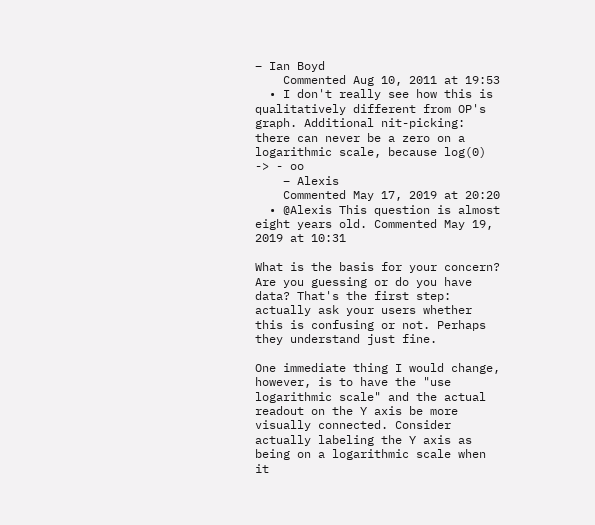– Ian Boyd
    Commented Aug 10, 2011 at 19:53
  • I don't really see how this is qualitatively different from OP's graph. Additional nit-picking: there can never be a zero on a logarithmic scale, because log(0) -> - oo
    – Alexis
    Commented May 17, 2019 at 20:20
  • @Alexis This question is almost eight years old. Commented May 19, 2019 at 10:31

What is the basis for your concern? Are you guessing or do you have data? That's the first step: actually ask your users whether this is confusing or not. Perhaps they understand just fine.

One immediate thing I would change, however, is to have the "use logarithmic scale" and the actual readout on the Y axis be more visually connected. Consider actually labeling the Y axis as being on a logarithmic scale when it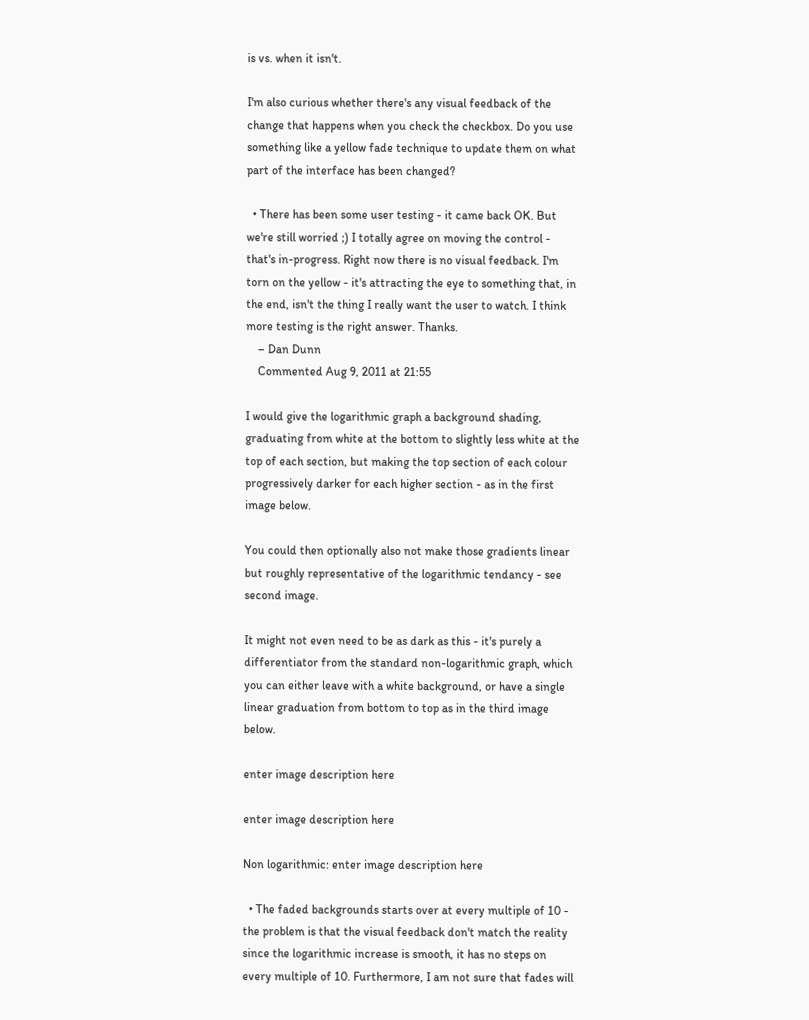is vs. when it isn't.

I'm also curious whether there's any visual feedback of the change that happens when you check the checkbox. Do you use something like a yellow fade technique to update them on what part of the interface has been changed?

  • There has been some user testing - it came back OK. But we're still worried ;) I totally agree on moving the control - that's in-progress. Right now there is no visual feedback. I'm torn on the yellow - it's attracting the eye to something that, in the end, isn't the thing I really want the user to watch. I think more testing is the right answer. Thanks.
    – Dan Dunn
    Commented Aug 9, 2011 at 21:55

I would give the logarithmic graph a background shading, graduating from white at the bottom to slightly less white at the top of each section, but making the top section of each colour progressively darker for each higher section - as in the first image below.

You could then optionally also not make those gradients linear but roughly representative of the logarithmic tendancy - see second image.

It might not even need to be as dark as this - it's purely a differentiator from the standard non-logarithmic graph, which you can either leave with a white background, or have a single linear graduation from bottom to top as in the third image below.

enter image description here

enter image description here

Non logarithmic: enter image description here

  • The faded backgrounds starts over at every multiple of 10 - the problem is that the visual feedback don't match the reality since the logarithmic increase is smooth, it has no steps on every multiple of 10. Furthermore, I am not sure that fades will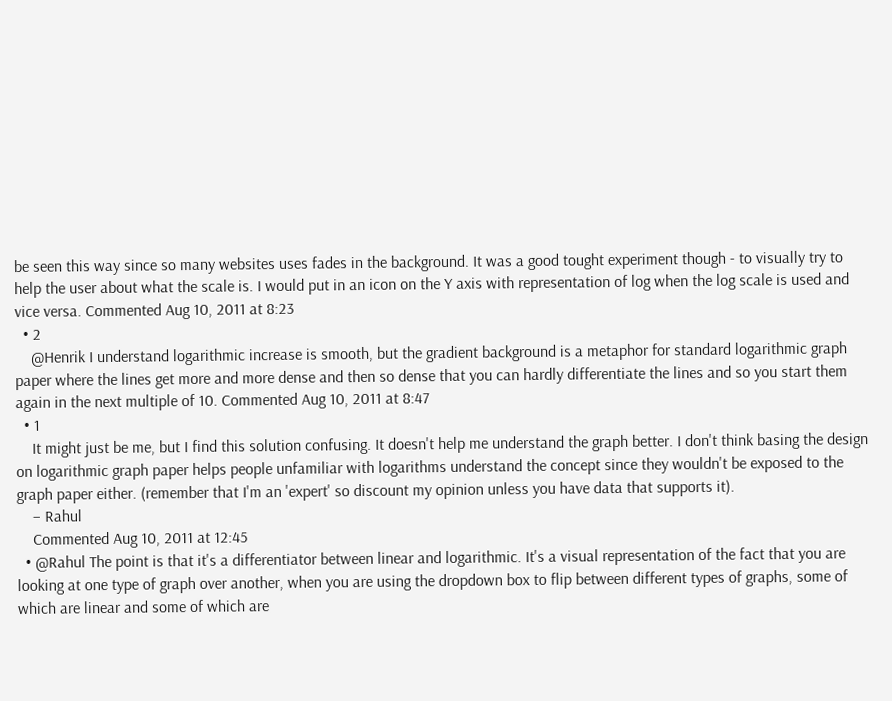be seen this way since so many websites uses fades in the background. It was a good tought experiment though - to visually try to help the user about what the scale is. I would put in an icon on the Y axis with representation of log when the log scale is used and vice versa. Commented Aug 10, 2011 at 8:23
  • 2
    @Henrik I understand logarithmic increase is smooth, but the gradient background is a metaphor for standard logarithmic graph paper where the lines get more and more dense and then so dense that you can hardly differentiate the lines and so you start them again in the next multiple of 10. Commented Aug 10, 2011 at 8:47
  • 1
    It might just be me, but I find this solution confusing. It doesn't help me understand the graph better. I don't think basing the design on logarithmic graph paper helps people unfamiliar with logarithms understand the concept since they wouldn't be exposed to the graph paper either. (remember that I'm an 'expert' so discount my opinion unless you have data that supports it).
    – Rahul
    Commented Aug 10, 2011 at 12:45
  • @Rahul The point is that it's a differentiator between linear and logarithmic. It's a visual representation of the fact that you are looking at one type of graph over another, when you are using the dropdown box to flip between different types of graphs, some of which are linear and some of which are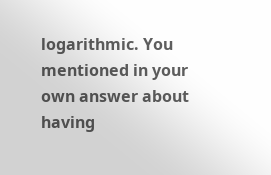logarithmic. You mentioned in your own answer about having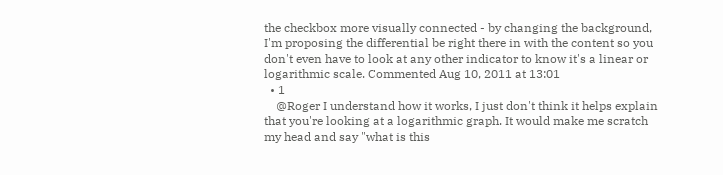the checkbox more visually connected - by changing the background, I'm proposing the differential be right there in with the content so you don't even have to look at any other indicator to know it's a linear or logarithmic scale. Commented Aug 10, 2011 at 13:01
  • 1
    @Roger I understand how it works, I just don't think it helps explain that you're looking at a logarithmic graph. It would make me scratch my head and say "what is this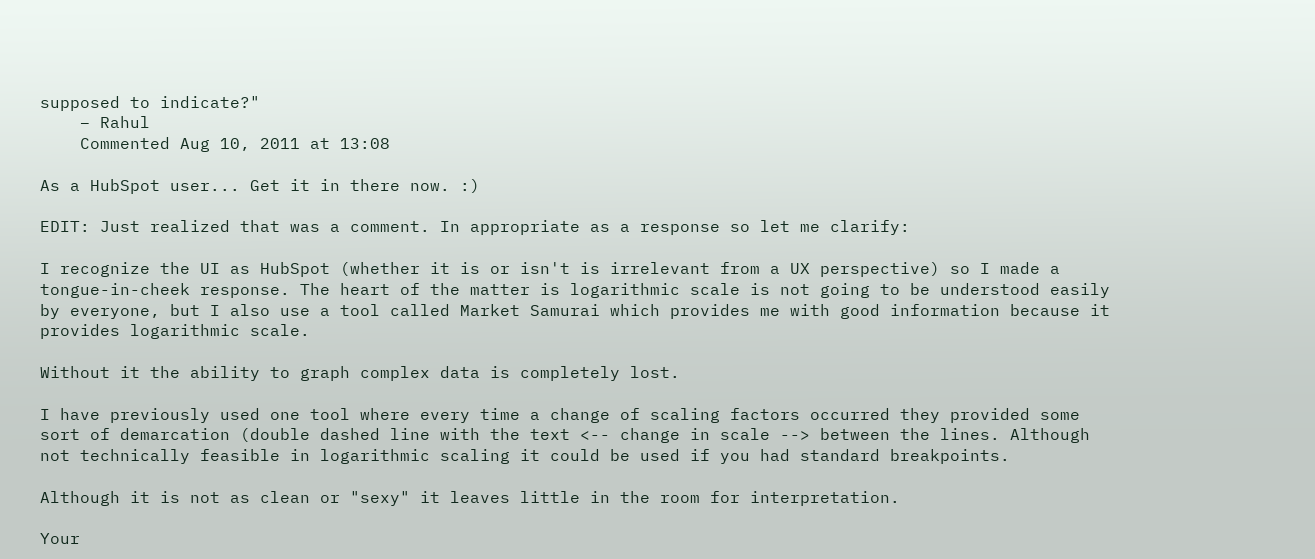supposed to indicate?"
    – Rahul
    Commented Aug 10, 2011 at 13:08

As a HubSpot user... Get it in there now. :)

EDIT: Just realized that was a comment. In appropriate as a response so let me clarify:

I recognize the UI as HubSpot (whether it is or isn't is irrelevant from a UX perspective) so I made a tongue-in-cheek response. The heart of the matter is logarithmic scale is not going to be understood easily by everyone, but I also use a tool called Market Samurai which provides me with good information because it provides logarithmic scale.

Without it the ability to graph complex data is completely lost.

I have previously used one tool where every time a change of scaling factors occurred they provided some sort of demarcation (double dashed line with the text <-- change in scale --> between the lines. Although not technically feasible in logarithmic scaling it could be used if you had standard breakpoints.

Although it is not as clean or "sexy" it leaves little in the room for interpretation.

Your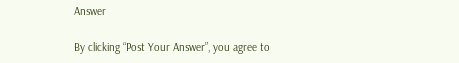Answer

By clicking “Post Your Answer”, you agree to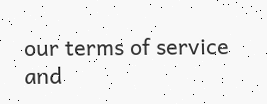our terms of service and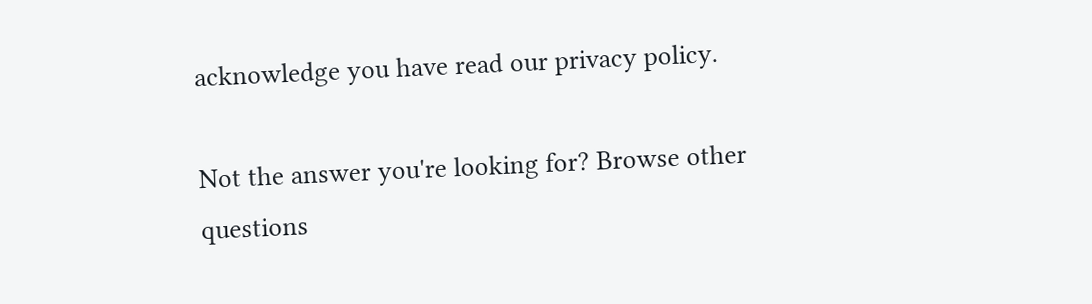acknowledge you have read our privacy policy.

Not the answer you're looking for? Browse other questions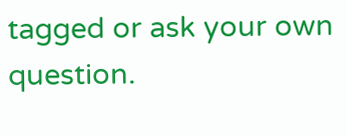tagged or ask your own question.